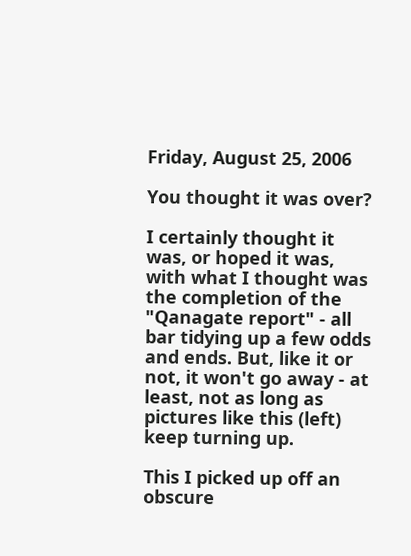Friday, August 25, 2006

You thought it was over?

I certainly thought it was, or hoped it was, with what I thought was the completion of the "Qanagate report" - all bar tidying up a few odds and ends. But, like it or not, it won't go away - at least, not as long as pictures like this (left) keep turning up.

This I picked up off an obscure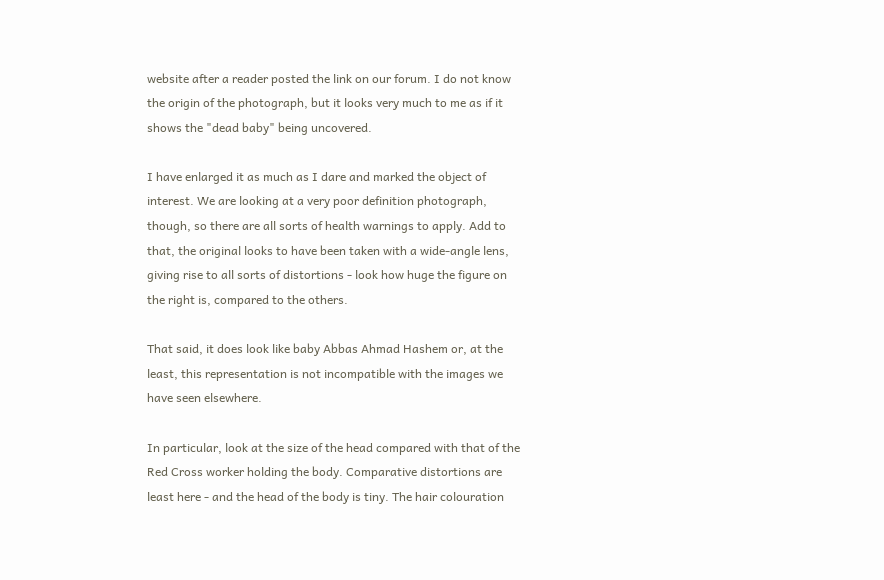website after a reader posted the link on our forum. I do not know the origin of the photograph, but it looks very much to me as if it shows the "dead baby" being uncovered.

I have enlarged it as much as I dare and marked the object of interest. We are looking at a very poor definition photograph, though, so there are all sorts of health warnings to apply. Add to that, the original looks to have been taken with a wide-angle lens, giving rise to all sorts of distortions - look how huge the figure on the right is, compared to the others.

That said, it does look like baby Abbas Ahmad Hashem or, at the least, this representation is not incompatible with the images we have seen elsewhere.

In particular, look at the size of the head compared with that of the Red Cross worker holding the body. Comparative distortions are least here - and the head of the body is tiny. The hair colouration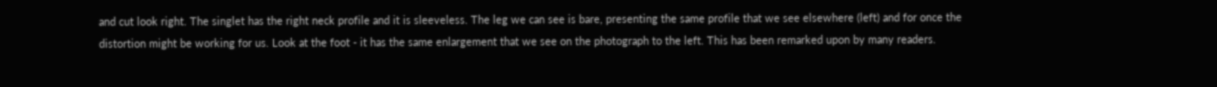and cut look right. The singlet has the right neck profile and it is sleeveless. The leg we can see is bare, presenting the same profile that we see elsewhere (left) and for once the distortion might be working for us. Look at the foot - it has the same enlargement that we see on the photograph to the left. This has been remarked upon by many readers.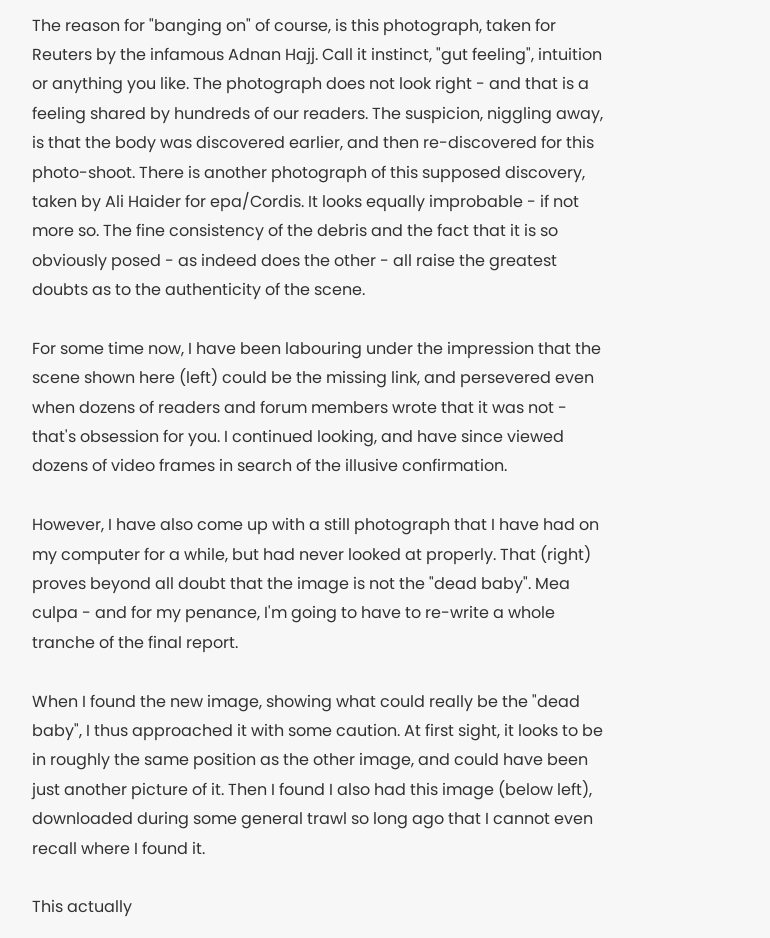The reason for "banging on" of course, is this photograph, taken for Reuters by the infamous Adnan Hajj. Call it instinct, "gut feeling", intuition or anything you like. The photograph does not look right - and that is a feeling shared by hundreds of our readers. The suspicion, niggling away, is that the body was discovered earlier, and then re-discovered for this photo-shoot. There is another photograph of this supposed discovery, taken by Ali Haider for epa/Cordis. It looks equally improbable - if not more so. The fine consistency of the debris and the fact that it is so obviously posed - as indeed does the other - all raise the greatest doubts as to the authenticity of the scene.

For some time now, I have been labouring under the impression that the scene shown here (left) could be the missing link, and persevered even when dozens of readers and forum members wrote that it was not - that's obsession for you. I continued looking, and have since viewed dozens of video frames in search of the illusive confirmation.

However, I have also come up with a still photograph that I have had on my computer for a while, but had never looked at properly. That (right) proves beyond all doubt that the image is not the "dead baby". Mea culpa - and for my penance, I'm going to have to re-write a whole tranche of the final report.

When I found the new image, showing what could really be the "dead baby", I thus approached it with some caution. At first sight, it looks to be in roughly the same position as the other image, and could have been just another picture of it. Then I found I also had this image (below left), downloaded during some general trawl so long ago that I cannot even recall where I found it.

This actually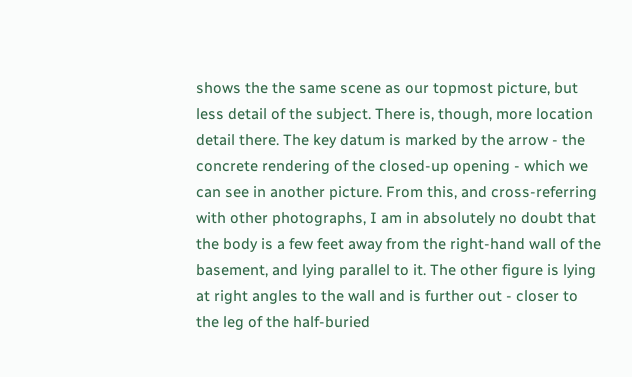shows the the same scene as our topmost picture, but less detail of the subject. There is, though, more location detail there. The key datum is marked by the arrow - the concrete rendering of the closed-up opening - which we can see in another picture. From this, and cross-referring with other photographs, I am in absolutely no doubt that the body is a few feet away from the right-hand wall of the basement, and lying parallel to it. The other figure is lying at right angles to the wall and is further out - closer to the leg of the half-buried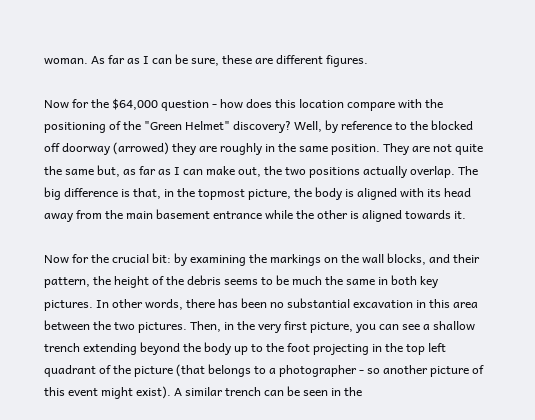woman. As far as I can be sure, these are different figures.

Now for the $64,000 question - how does this location compare with the positioning of the "Green Helmet" discovery? Well, by reference to the blocked off doorway (arrowed) they are roughly in the same position. They are not quite the same but, as far as I can make out, the two positions actually overlap. The big difference is that, in the topmost picture, the body is aligned with its head away from the main basement entrance while the other is aligned towards it.

Now for the crucial bit: by examining the markings on the wall blocks, and their pattern, the height of the debris seems to be much the same in both key pictures. In other words, there has been no substantial excavation in this area between the two pictures. Then, in the very first picture, you can see a shallow trench extending beyond the body up to the foot projecting in the top left quadrant of the picture (that belongs to a photographer - so another picture of this event might exist). A similar trench can be seen in the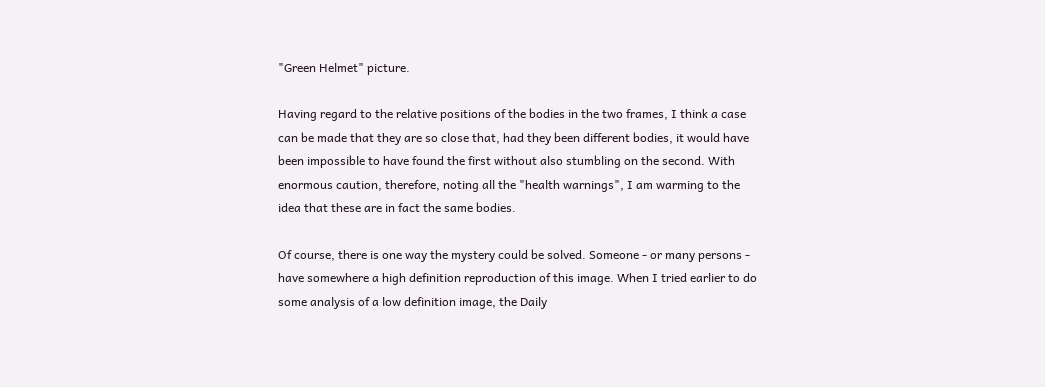"Green Helmet" picture.

Having regard to the relative positions of the bodies in the two frames, I think a case can be made that they are so close that, had they been different bodies, it would have been impossible to have found the first without also stumbling on the second. With enormous caution, therefore, noting all the "health warnings", I am warming to the idea that these are in fact the same bodies.

Of course, there is one way the mystery could be solved. Someone - or many persons - have somewhere a high definition reproduction of this image. When I tried earlier to do some analysis of a low definition image, the Daily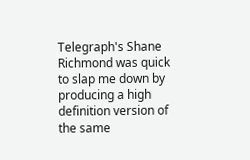Telegraph's Shane Richmond was quick to slap me down by producing a high definition version of the same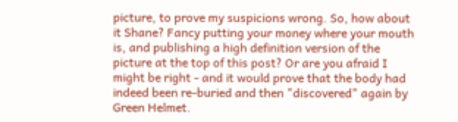picture, to prove my suspicions wrong. So, how about it Shane? Fancy putting your money where your mouth is, and publishing a high definition version of the picture at the top of this post? Or are you afraid I might be right - and it would prove that the body had indeed been re-buried and then "discovered" again by Green Helmet.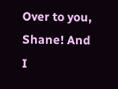Over to you, Shane! And I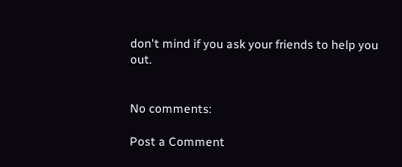don't mind if you ask your friends to help you out.


No comments:

Post a Comment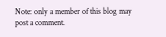Note: only a member of this blog may post a comment.